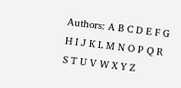Authors: A B C D E F G H I J K L M N O P Q R S T U V W X Y Z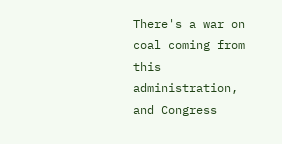There's a war on coal coming from this administration, and Congress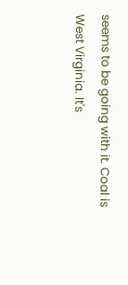seems to be going with it. Coal is West Virginia. It's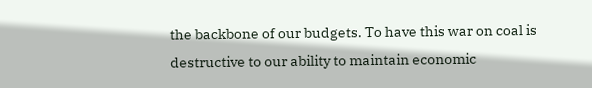the backbone of our budgets. To have this war on coal is destructive to our ability to maintain economic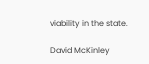viability in the state.

David McKinley